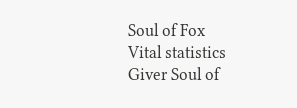Soul of Fox
Vital statistics
Giver Soul of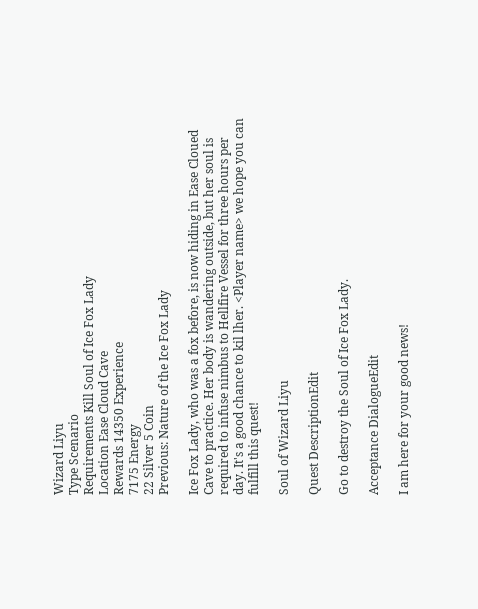Wizard Liyu
Type Scenario
Requirements Kill Soul of Ice Fox Lady
Location Ease Cloud Cave
Rewards 14350 Experience
7175 Energy
22 Silver 5 Coin
Previous: Nature of the Ice Fox Lady

Ice Fox Lady, who was a fox before, is now hiding in Ease Cloued Cave to practice. Her body is wandering outside, but her soul is required to infuse nimbus to Hellfire Vessel for three hours per day. It's a good chance to kil lher. <Player name> we hope you can fulfill this quest!

Soul of Wizard Liyu

Quest DescriptionEdit

Go to destroy the Soul of Ice Fox Lady.

Acceptance DialogueEdit

I am here for your good news!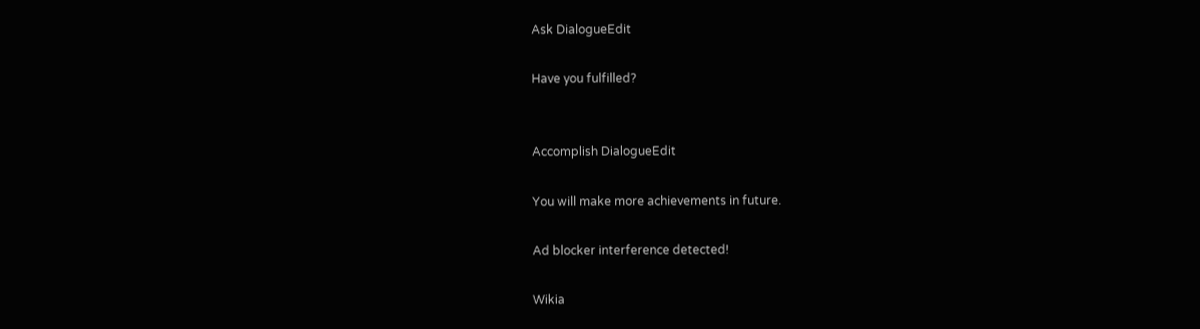Ask DialogueEdit

Have you fulfilled?


Accomplish DialogueEdit

You will make more achievements in future.

Ad blocker interference detected!

Wikia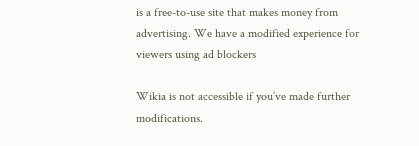is a free-to-use site that makes money from advertising. We have a modified experience for viewers using ad blockers

Wikia is not accessible if you’ve made further modifications.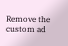Remove the custom ad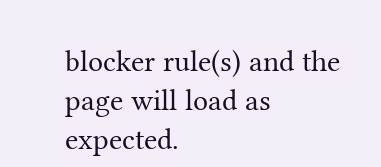blocker rule(s) and the page will load as expected.